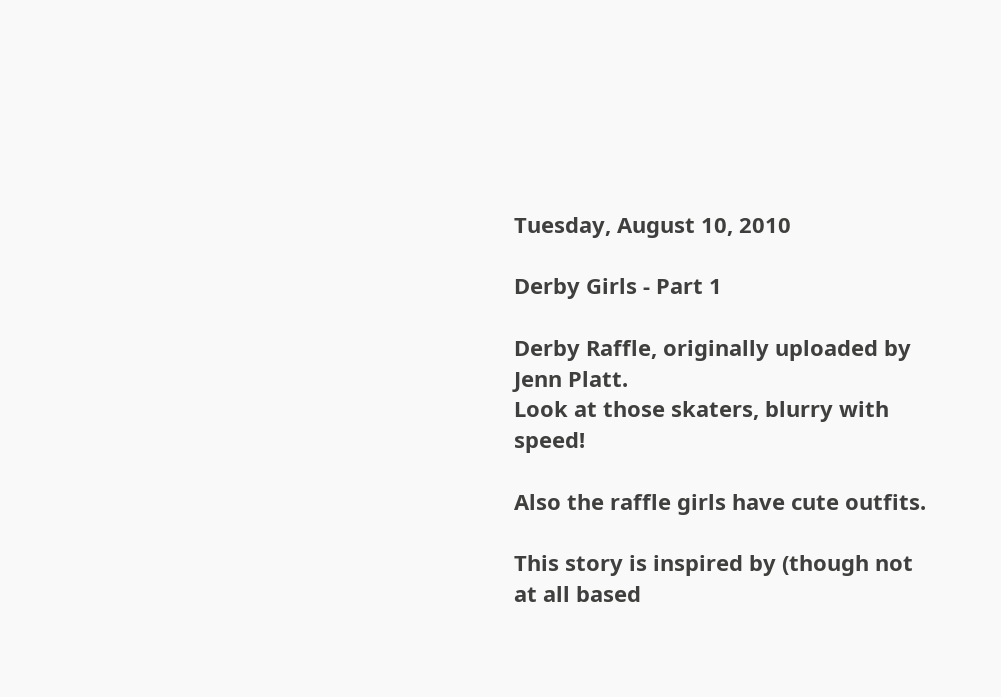Tuesday, August 10, 2010

Derby Girls - Part 1

Derby Raffle, originally uploaded by Jenn Platt.
Look at those skaters, blurry with speed!

Also the raffle girls have cute outfits.

This story is inspired by (though not at all based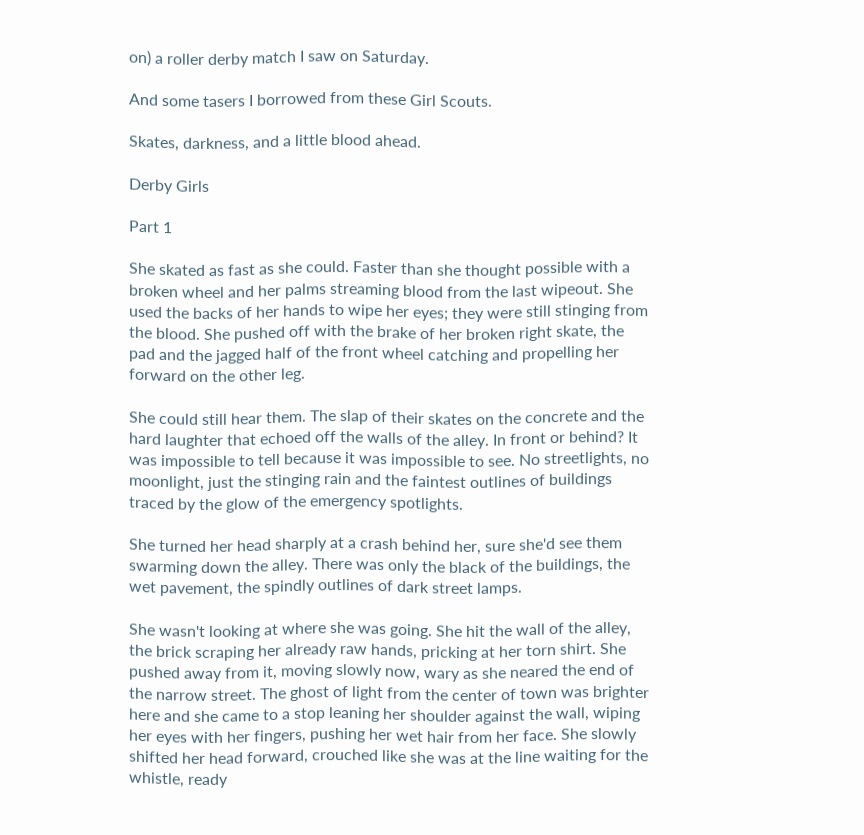on) a roller derby match I saw on Saturday.

And some tasers I borrowed from these Girl Scouts.

Skates, darkness, and a little blood ahead.

Derby Girls

Part 1

She skated as fast as she could. Faster than she thought possible with a broken wheel and her palms streaming blood from the last wipeout. She used the backs of her hands to wipe her eyes; they were still stinging from the blood. She pushed off with the brake of her broken right skate, the pad and the jagged half of the front wheel catching and propelling her forward on the other leg.

She could still hear them. The slap of their skates on the concrete and the hard laughter that echoed off the walls of the alley. In front or behind? It was impossible to tell because it was impossible to see. No streetlights, no moonlight, just the stinging rain and the faintest outlines of buildings traced by the glow of the emergency spotlights.

She turned her head sharply at a crash behind her, sure she'd see them swarming down the alley. There was only the black of the buildings, the wet pavement, the spindly outlines of dark street lamps.

She wasn't looking at where she was going. She hit the wall of the alley, the brick scraping her already raw hands, pricking at her torn shirt. She pushed away from it, moving slowly now, wary as she neared the end of the narrow street. The ghost of light from the center of town was brighter here and she came to a stop leaning her shoulder against the wall, wiping her eyes with her fingers, pushing her wet hair from her face. She slowly shifted her head forward, crouched like she was at the line waiting for the whistle, ready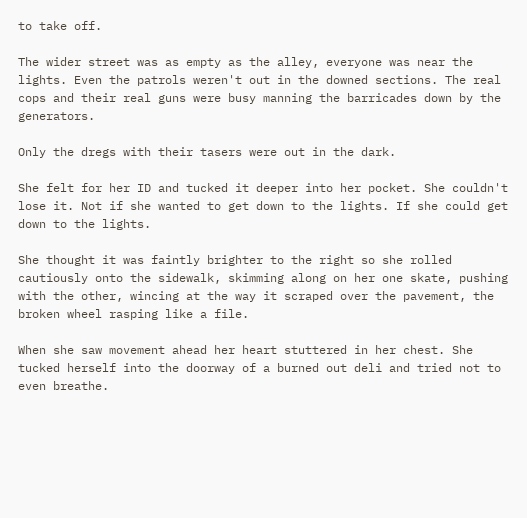to take off.

The wider street was as empty as the alley, everyone was near the lights. Even the patrols weren't out in the downed sections. The real cops and their real guns were busy manning the barricades down by the generators.

Only the dregs with their tasers were out in the dark.

She felt for her ID and tucked it deeper into her pocket. She couldn't lose it. Not if she wanted to get down to the lights. If she could get down to the lights.

She thought it was faintly brighter to the right so she rolled cautiously onto the sidewalk, skimming along on her one skate, pushing with the other, wincing at the way it scraped over the pavement, the broken wheel rasping like a file.

When she saw movement ahead her heart stuttered in her chest. She tucked herself into the doorway of a burned out deli and tried not to even breathe.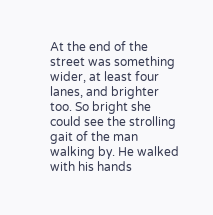At the end of the street was something wider, at least four lanes, and brighter too. So bright she could see the strolling gait of the man walking by. He walked with his hands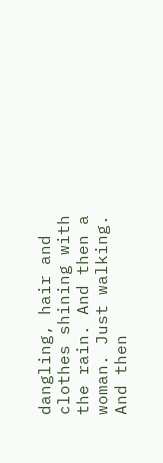dangling, hair and clothes shining with the rain. And then a woman. Just walking. And then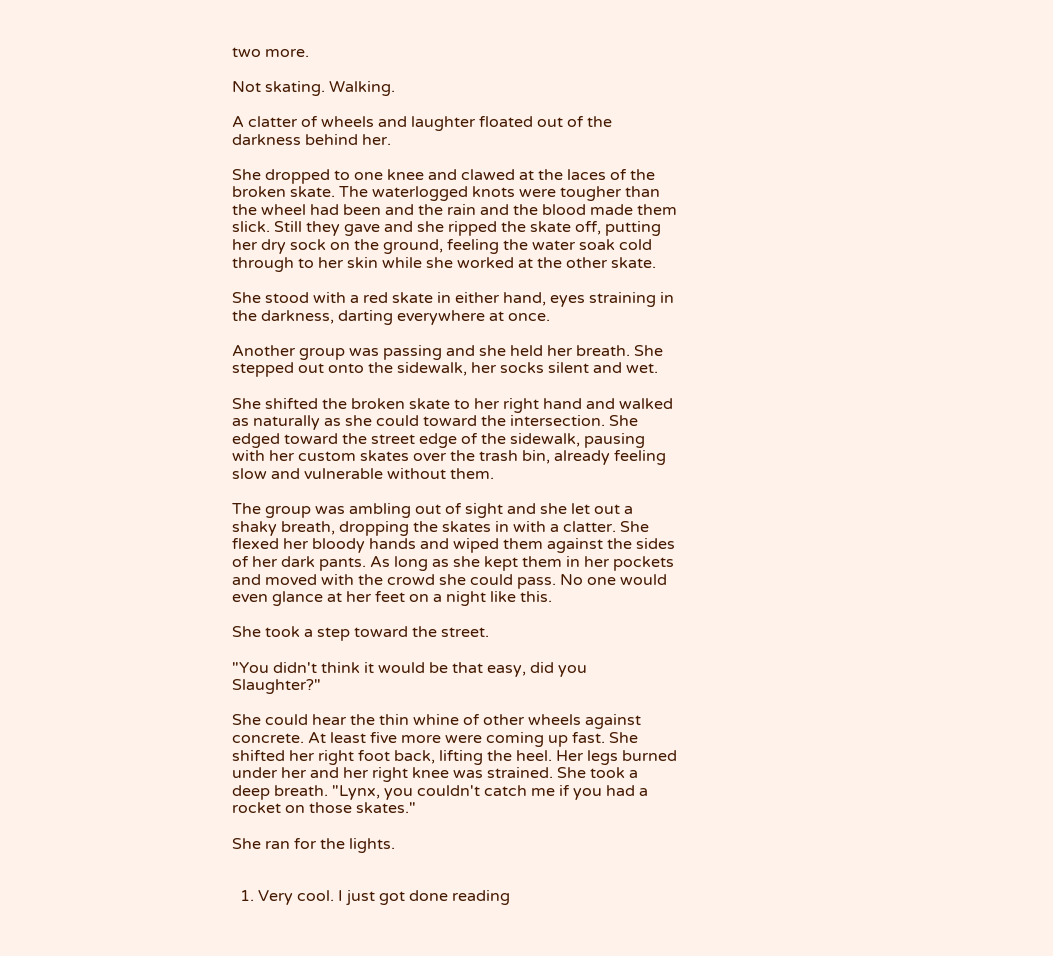two more.

Not skating. Walking.

A clatter of wheels and laughter floated out of the darkness behind her.

She dropped to one knee and clawed at the laces of the broken skate. The waterlogged knots were tougher than the wheel had been and the rain and the blood made them slick. Still they gave and she ripped the skate off, putting her dry sock on the ground, feeling the water soak cold through to her skin while she worked at the other skate.

She stood with a red skate in either hand, eyes straining in the darkness, darting everywhere at once.

Another group was passing and she held her breath. She stepped out onto the sidewalk, her socks silent and wet.

She shifted the broken skate to her right hand and walked as naturally as she could toward the intersection. She edged toward the street edge of the sidewalk, pausing with her custom skates over the trash bin, already feeling slow and vulnerable without them.

The group was ambling out of sight and she let out a shaky breath, dropping the skates in with a clatter. She flexed her bloody hands and wiped them against the sides of her dark pants. As long as she kept them in her pockets and moved with the crowd she could pass. No one would even glance at her feet on a night like this.

She took a step toward the street.

"You didn't think it would be that easy, did you Slaughter?"

She could hear the thin whine of other wheels against concrete. At least five more were coming up fast. She shifted her right foot back, lifting the heel. Her legs burned under her and her right knee was strained. She took a deep breath. "Lynx, you couldn't catch me if you had a rocket on those skates."

She ran for the lights.


  1. Very cool. I just got done reading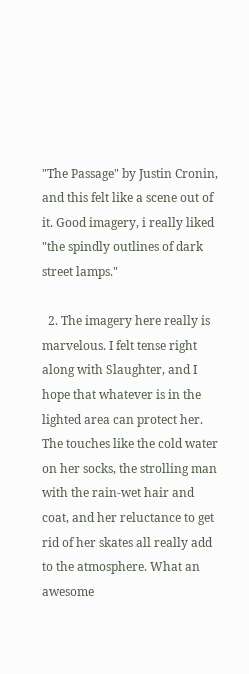"The Passage" by Justin Cronin, and this felt like a scene out of it. Good imagery, i really liked "the spindly outlines of dark street lamps."

  2. The imagery here really is marvelous. I felt tense right along with Slaughter, and I hope that whatever is in the lighted area can protect her. The touches like the cold water on her socks, the strolling man with the rain-wet hair and coat, and her reluctance to get rid of her skates all really add to the atmosphere. What an awesome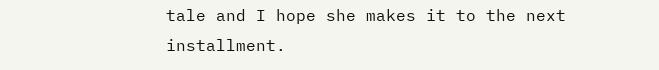tale and I hope she makes it to the next installment.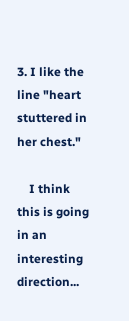3. I like the line "heart stuttered in her chest."

    I think this is going in an interesting direction...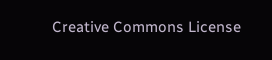Creative Commons License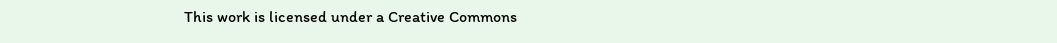This work is licensed under a Creative Commons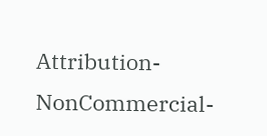Attribution-NonCommercial-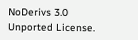NoDerivs 3.0 Unported License.